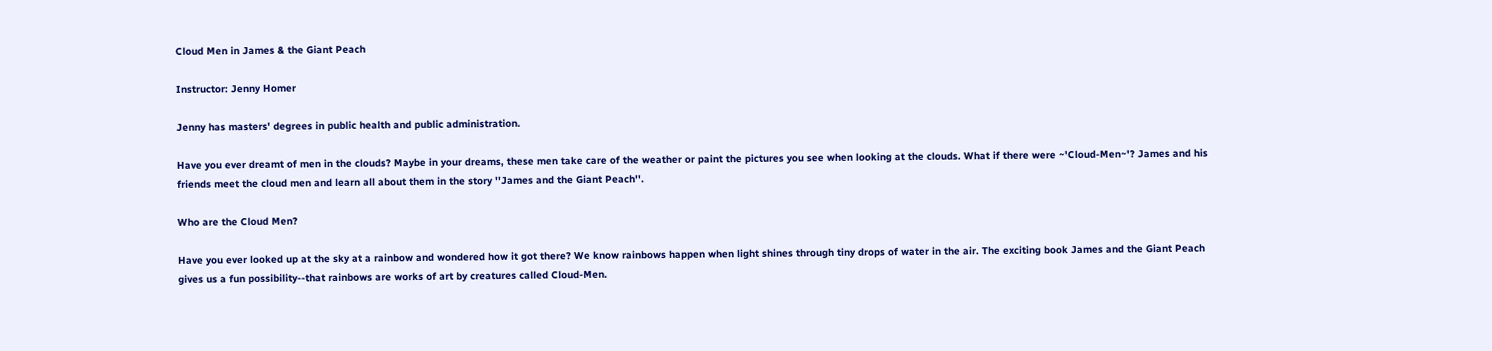Cloud Men in James & the Giant Peach

Instructor: Jenny Homer

Jenny has masters' degrees in public health and public administration.

Have you ever dreamt of men in the clouds? Maybe in your dreams, these men take care of the weather or paint the pictures you see when looking at the clouds. What if there were ~'Cloud-Men~'? James and his friends meet the cloud men and learn all about them in the story ''James and the Giant Peach''.

Who are the Cloud Men?

Have you ever looked up at the sky at a rainbow and wondered how it got there? We know rainbows happen when light shines through tiny drops of water in the air. The exciting book James and the Giant Peach gives us a fun possibility--that rainbows are works of art by creatures called Cloud-Men.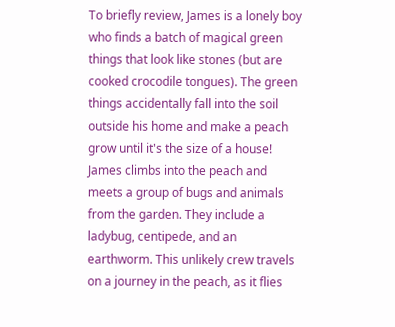To briefly review, James is a lonely boy who finds a batch of magical green things that look like stones (but are cooked crocodile tongues). The green things accidentally fall into the soil outside his home and make a peach grow until it's the size of a house! James climbs into the peach and meets a group of bugs and animals from the garden. They include a ladybug, centipede, and an earthworm. This unlikely crew travels on a journey in the peach, as it flies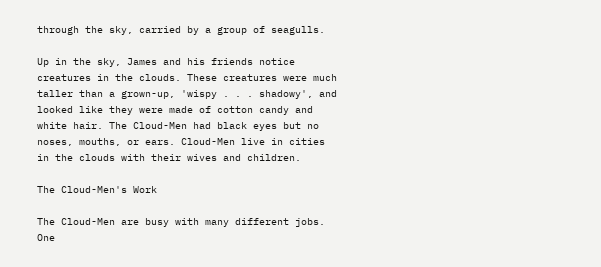through the sky, carried by a group of seagulls.

Up in the sky, James and his friends notice creatures in the clouds. These creatures were much taller than a grown-up, 'wispy . . . shadowy', and looked like they were made of cotton candy and white hair. The Cloud-Men had black eyes but no noses, mouths, or ears. Cloud-Men live in cities in the clouds with their wives and children.

The Cloud-Men's Work

The Cloud-Men are busy with many different jobs. One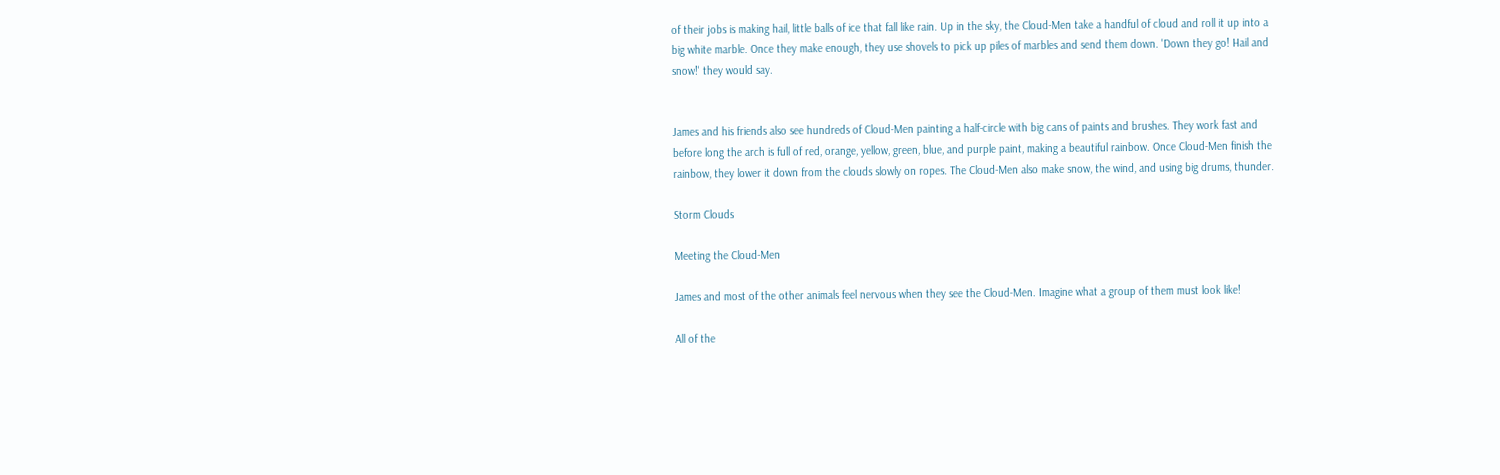of their jobs is making hail, little balls of ice that fall like rain. Up in the sky, the Cloud-Men take a handful of cloud and roll it up into a big white marble. Once they make enough, they use shovels to pick up piles of marbles and send them down. 'Down they go! Hail and snow!' they would say.


James and his friends also see hundreds of Cloud-Men painting a half-circle with big cans of paints and brushes. They work fast and before long the arch is full of red, orange, yellow, green, blue, and purple paint, making a beautiful rainbow. Once Cloud-Men finish the rainbow, they lower it down from the clouds slowly on ropes. The Cloud-Men also make snow, the wind, and using big drums, thunder.

Storm Clouds

Meeting the Cloud-Men

James and most of the other animals feel nervous when they see the Cloud-Men. Imagine what a group of them must look like!

All of the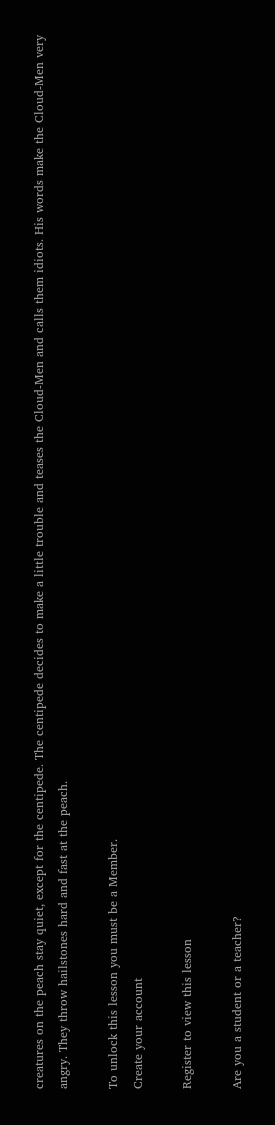creatures on the peach stay quiet, except for the centipede. The centipede decides to make a little trouble and teases the Cloud-Men and calls them idiots. His words make the Cloud-Men very angry. They throw hailstones hard and fast at the peach.

To unlock this lesson you must be a Member.
Create your account

Register to view this lesson

Are you a student or a teacher?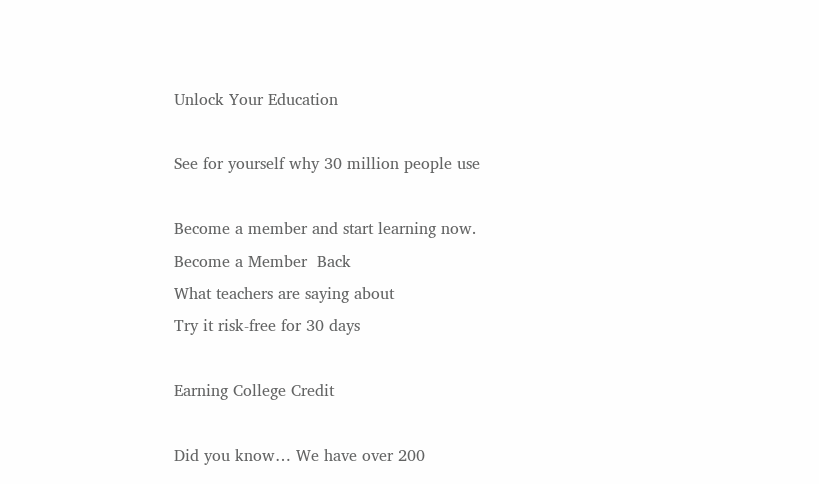Unlock Your Education

See for yourself why 30 million people use

Become a member and start learning now.
Become a Member  Back
What teachers are saying about
Try it risk-free for 30 days

Earning College Credit

Did you know… We have over 200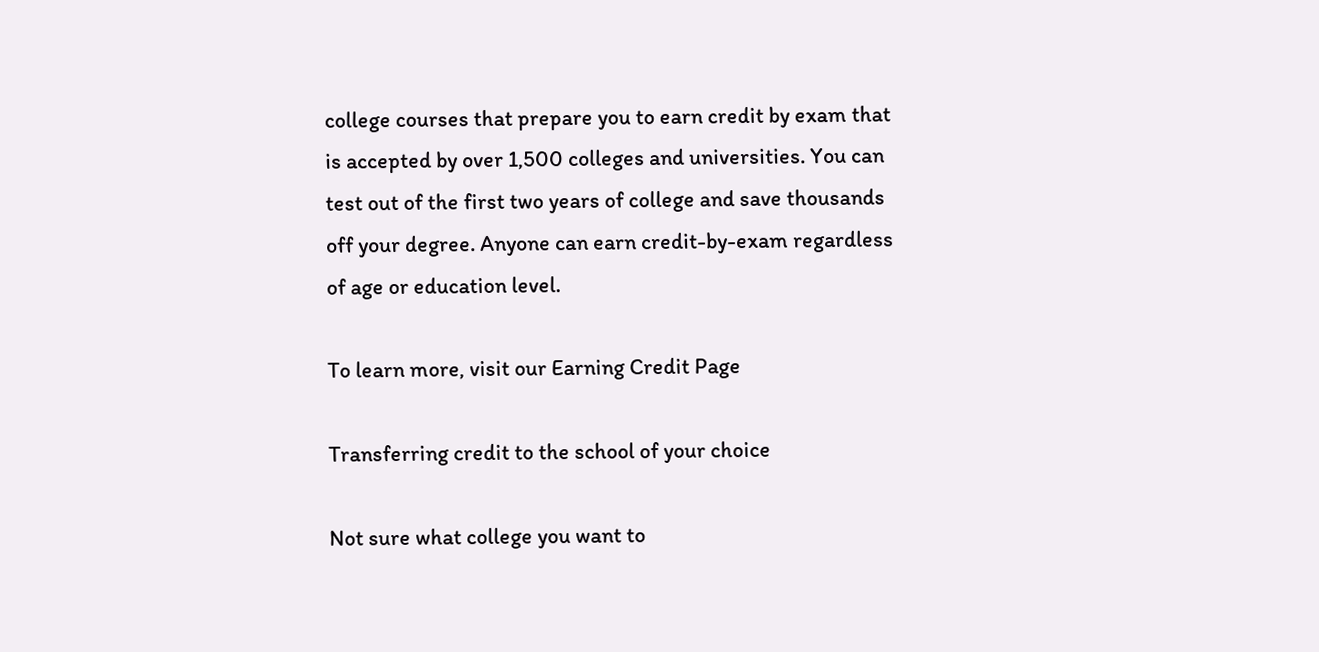college courses that prepare you to earn credit by exam that is accepted by over 1,500 colleges and universities. You can test out of the first two years of college and save thousands off your degree. Anyone can earn credit-by-exam regardless of age or education level.

To learn more, visit our Earning Credit Page

Transferring credit to the school of your choice

Not sure what college you want to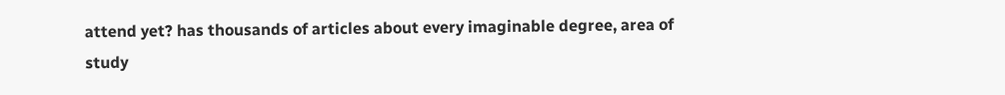attend yet? has thousands of articles about every imaginable degree, area of study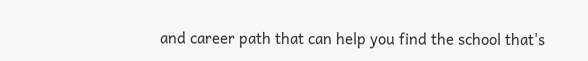and career path that can help you find the school that's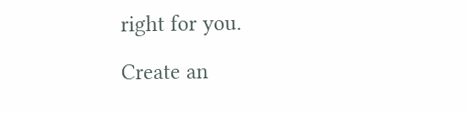right for you.

Create an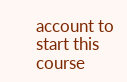account to start this course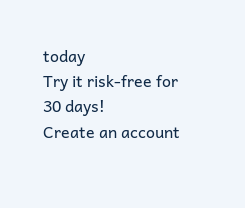today
Try it risk-free for 30 days!
Create an account